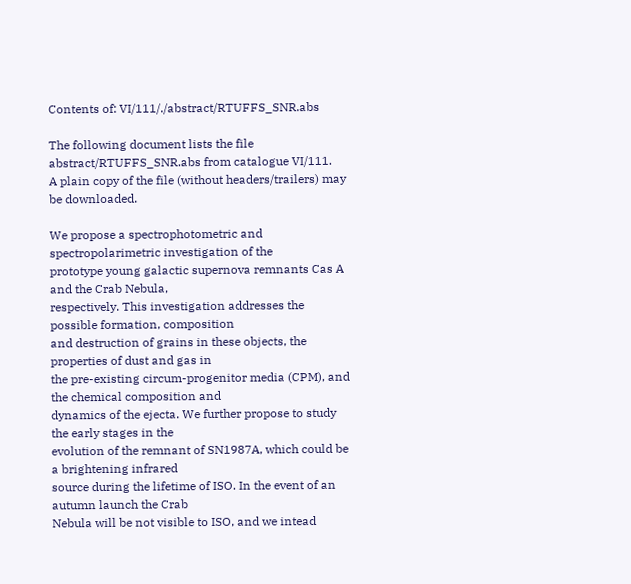Contents of: VI/111/./abstract/RTUFFS_SNR.abs

The following document lists the file abstract/RTUFFS_SNR.abs from catalogue VI/111.
A plain copy of the file (without headers/trailers) may be downloaded.

We propose a spectrophotometric and spectropolarimetric investigation of the
prototype young galactic supernova remnants Cas A and the Crab Nebula,
respectively. This investigation addresses the possible formation, composition
and destruction of grains in these objects, the properties of dust and gas in
the pre-existing circum-progenitor media (CPM), and the chemical composition and
dynamics of the ejecta. We further propose to study the early stages in the
evolution of the remnant of SN1987A, which could be a brightening infrared
source during the lifetime of ISO. In the event of an autumn launch the Crab
Nebula will be not visible to ISO, and we intead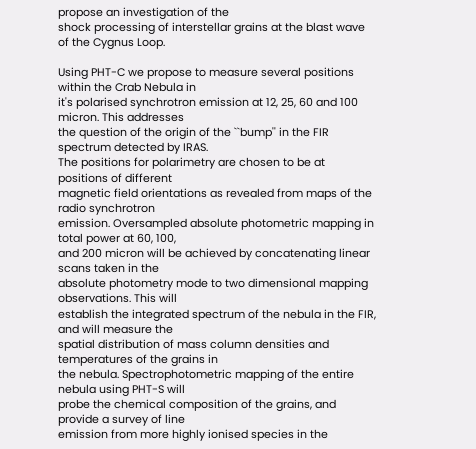propose an investigation of the
shock processing of interstellar grains at the blast wave of the Cygnus Loop.

Using PHT-C we propose to measure several positions within the Crab Nebula in
it's polarised synchrotron emission at 12, 25, 60 and 100 micron. This addresses
the question of the origin of the ``bump'' in the FIR spectrum detected by IRAS.
The positions for polarimetry are chosen to be at positions of different
magnetic field orientations as revealed from maps of the radio synchrotron
emission. Oversampled absolute photometric mapping in total power at 60, 100,
and 200 micron will be achieved by concatenating linear scans taken in the
absolute photometry mode to two dimensional mapping observations. This will
establish the integrated spectrum of the nebula in the FIR, and will measure the
spatial distribution of mass column densities and temperatures of the grains in
the nebula. Spectrophotometric mapping of the entire nebula using PHT-S will
probe the chemical composition of the grains, and provide a survey of line
emission from more highly ionised species in the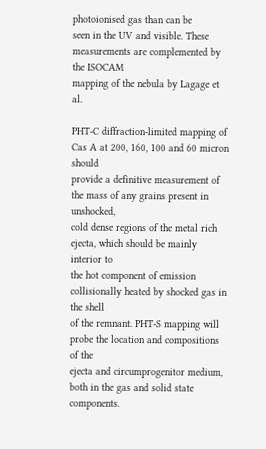photoionised gas than can be
seen in the UV and visible. These measurements are complemented by the ISOCAM
mapping of the nebula by Lagage et al.

PHT-C diffraction-limited mapping of Cas A at 200, 160, 100 and 60 micron should
provide a definitive measurement of the mass of any grains present in unshocked,
cold dense regions of the metal rich ejecta, which should be mainly interior to
the hot component of emission collisionally heated by shocked gas in the shell
of the remnant. PHT-S mapping will probe the location and compositions of the
ejecta and circumprogenitor medium, both in the gas and solid state components.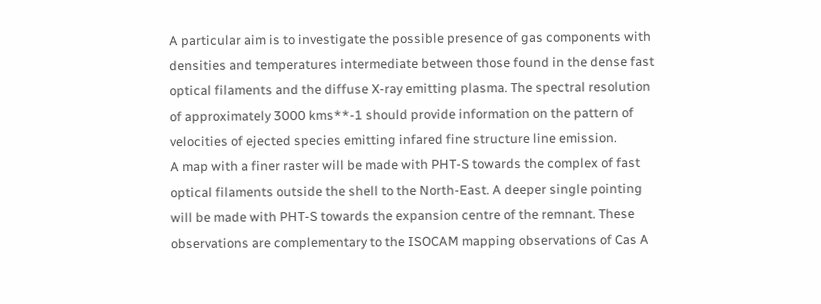A particular aim is to investigate the possible presence of gas components with
densities and temperatures intermediate between those found in the dense fast
optical filaments and the diffuse X-ray emitting plasma. The spectral resolution
of approximately 3000 kms**-1 should provide information on the pattern of
velocities of ejected species emitting infared fine structure line emission.
A map with a finer raster will be made with PHT-S towards the complex of fast
optical filaments outside the shell to the North-East. A deeper single pointing
will be made with PHT-S towards the expansion centre of the remnant. These
observations are complementary to the ISOCAM mapping observations of Cas A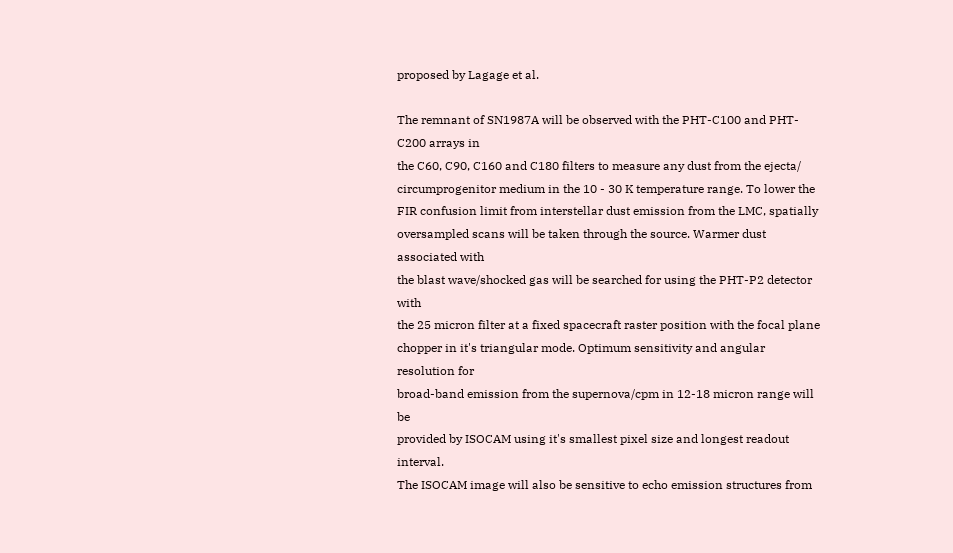proposed by Lagage et al.

The remnant of SN1987A will be observed with the PHT-C100 and PHT-C200 arrays in
the C60, C90, C160 and C180 filters to measure any dust from the ejecta/
circumprogenitor medium in the 10 - 30 K temperature range. To lower the
FIR confusion limit from interstellar dust emission from the LMC, spatially
oversampled scans will be taken through the source. Warmer dust associated with
the blast wave/shocked gas will be searched for using the PHT-P2 detector with
the 25 micron filter at a fixed spacecraft raster position with the focal plane
chopper in it's triangular mode. Optimum sensitivity and angular resolution for
broad-band emission from the supernova/cpm in 12-18 micron range will be
provided by ISOCAM using it's smallest pixel size and longest readout interval.
The ISOCAM image will also be sensitive to echo emission structures from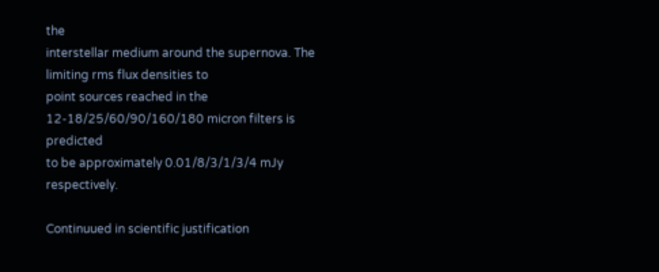the
interstellar medium around the supernova. The limiting rms flux densities to
point sources reached in the 12-18/25/60/90/160/180 micron filters is predicted
to be approximately 0.01/8/3/1/3/4 mJy respectively.

Continuued in scientific justification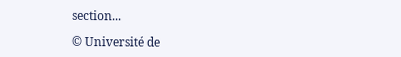section...

© Université de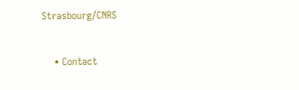Strasbourg/CNRS

    • Contact